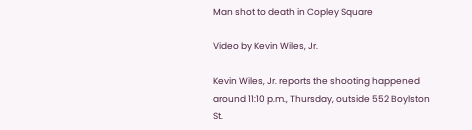Man shot to death in Copley Square

Video by Kevin Wiles, Jr.

Kevin Wiles, Jr. reports the shooting happened around 11:10 p.m., Thursday, outside 552 Boylston St.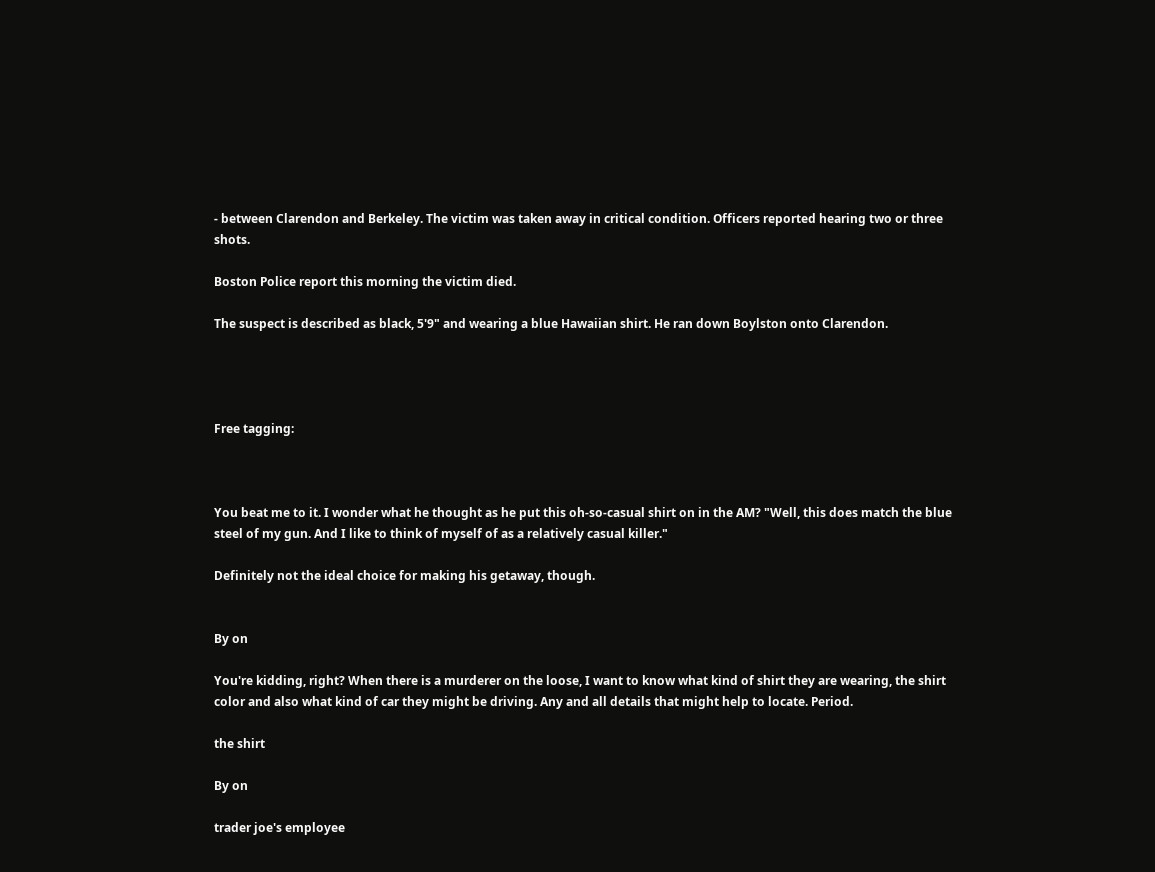- between Clarendon and Berkeley. The victim was taken away in critical condition. Officers reported hearing two or three shots.

Boston Police report this morning the victim died.

The suspect is described as black, 5'9" and wearing a blue Hawaiian shirt. He ran down Boylston onto Clarendon.




Free tagging:



You beat me to it. I wonder what he thought as he put this oh-so-casual shirt on in the AM? "Well, this does match the blue steel of my gun. And I like to think of myself of as a relatively casual killer."

Definitely not the ideal choice for making his getaway, though.


By on

You're kidding, right? When there is a murderer on the loose, I want to know what kind of shirt they are wearing, the shirt color and also what kind of car they might be driving. Any and all details that might help to locate. Period.

the shirt

By on

trader joe's employee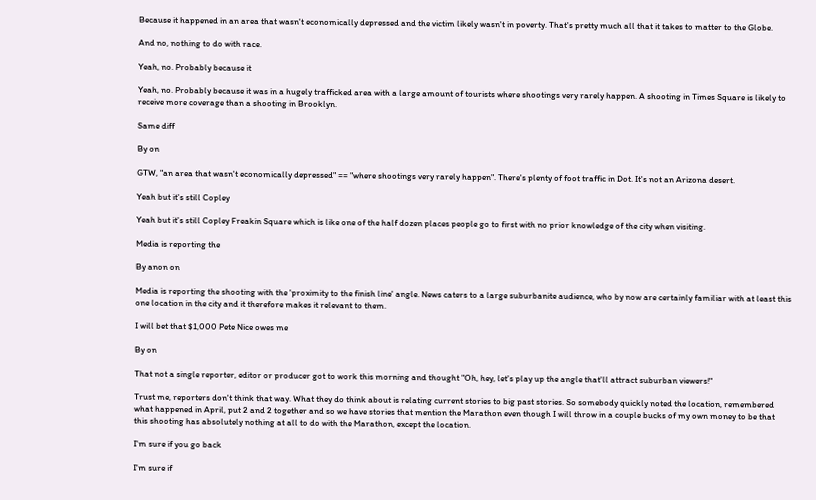Because it happened in an area that wasn't economically depressed and the victim likely wasn't in poverty. That's pretty much all that it takes to matter to the Globe.

And no, nothing to do with race.

Yeah, no. Probably because it

Yeah, no. Probably because it was in a hugely trafficked area with a large amount of tourists where shootings very rarely happen. A shooting in Times Square is likely to receive more coverage than a shooting in Brooklyn.

Same diff

By on

GTW, "an area that wasn't economically depressed" == "where shootings very rarely happen". There's plenty of foot traffic in Dot. It's not an Arizona desert.

Yeah but it's still Copley

Yeah but it's still Copley Freakin Square which is like one of the half dozen places people go to first with no prior knowledge of the city when visiting.

Media is reporting the

By anon on

Media is reporting the shooting with the 'proximity to the finish line' angle. News caters to a large suburbanite audience, who by now are certainly familiar with at least this one location in the city and it therefore makes it relevant to them.

I will bet that $1,000 Pete Nice owes me

By on

That not a single reporter, editor or producer got to work this morning and thought "Oh, hey, let's play up the angle that'll attract suburban viewers!"

Trust me, reporters don't think that way. What they do think about is relating current stories to big past stories. So somebody quickly noted the location, remembered what happened in April, put 2 and 2 together and so we have stories that mention the Marathon even though I will throw in a couple bucks of my own money to be that this shooting has absolutely nothing at all to do with the Marathon, except the location.

I'm sure if you go back

I'm sure if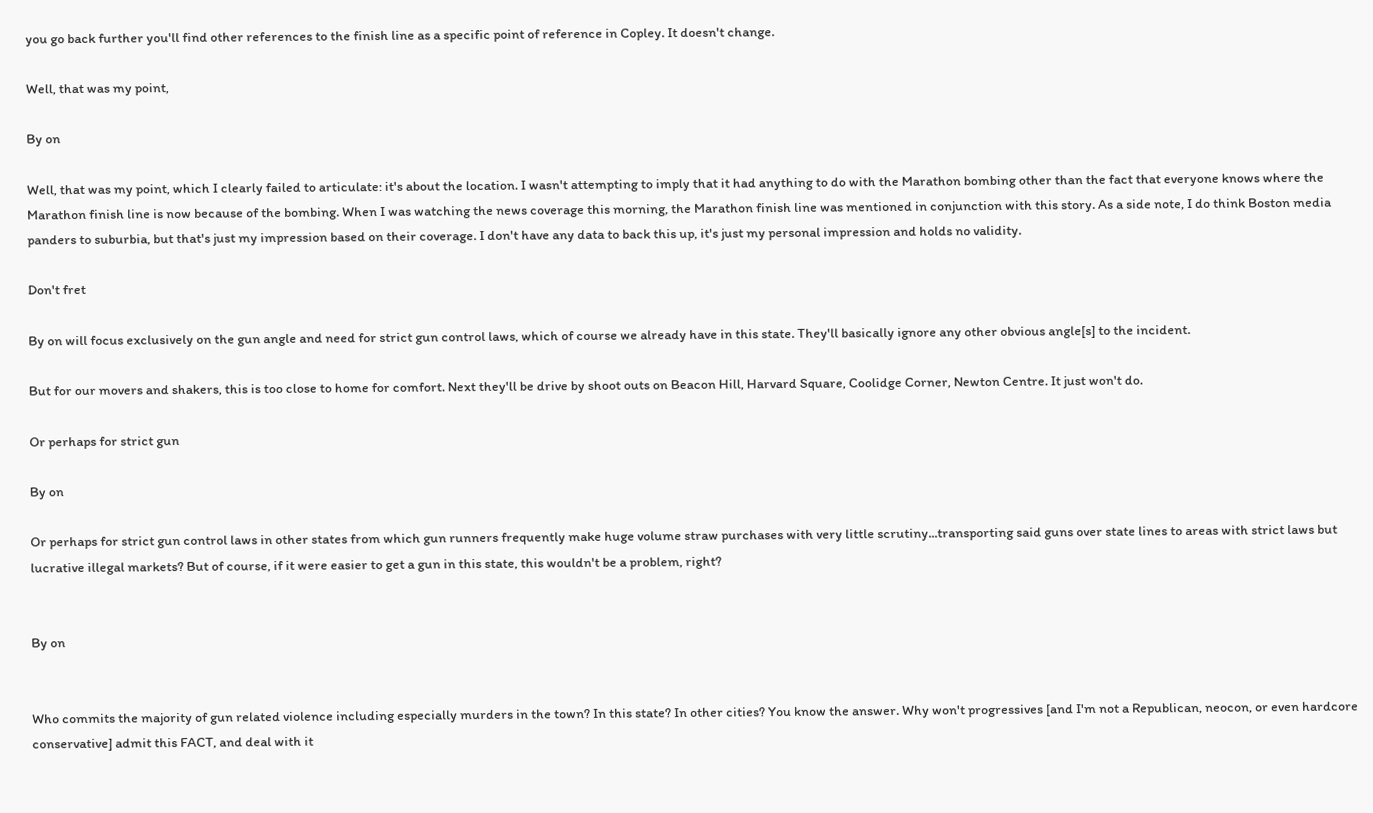you go back further you'll find other references to the finish line as a specific point of reference in Copley. It doesn't change.

Well, that was my point,

By on

Well, that was my point, which I clearly failed to articulate: it's about the location. I wasn't attempting to imply that it had anything to do with the Marathon bombing other than the fact that everyone knows where the Marathon finish line is now because of the bombing. When I was watching the news coverage this morning, the Marathon finish line was mentioned in conjunction with this story. As a side note, I do think Boston media panders to suburbia, but that's just my impression based on their coverage. I don't have any data to back this up, it's just my personal impression and holds no validity.

Don't fret

By on will focus exclusively on the gun angle and need for strict gun control laws, which of course we already have in this state. They'll basically ignore any other obvious angle[s] to the incident.

But for our movers and shakers, this is too close to home for comfort. Next they'll be drive by shoot outs on Beacon Hill, Harvard Square, Coolidge Corner, Newton Centre. It just won't do.

Or perhaps for strict gun

By on

Or perhaps for strict gun control laws in other states from which gun runners frequently make huge volume straw purchases with very little scrutiny...transporting said guns over state lines to areas with strict laws but lucrative illegal markets? But of course, if it were easier to get a gun in this state, this wouldn't be a problem, right?


By on


Who commits the majority of gun related violence including especially murders in the town? In this state? In other cities? You know the answer. Why won't progressives [and I'm not a Republican, neocon, or even hardcore conservative] admit this FACT, and deal with it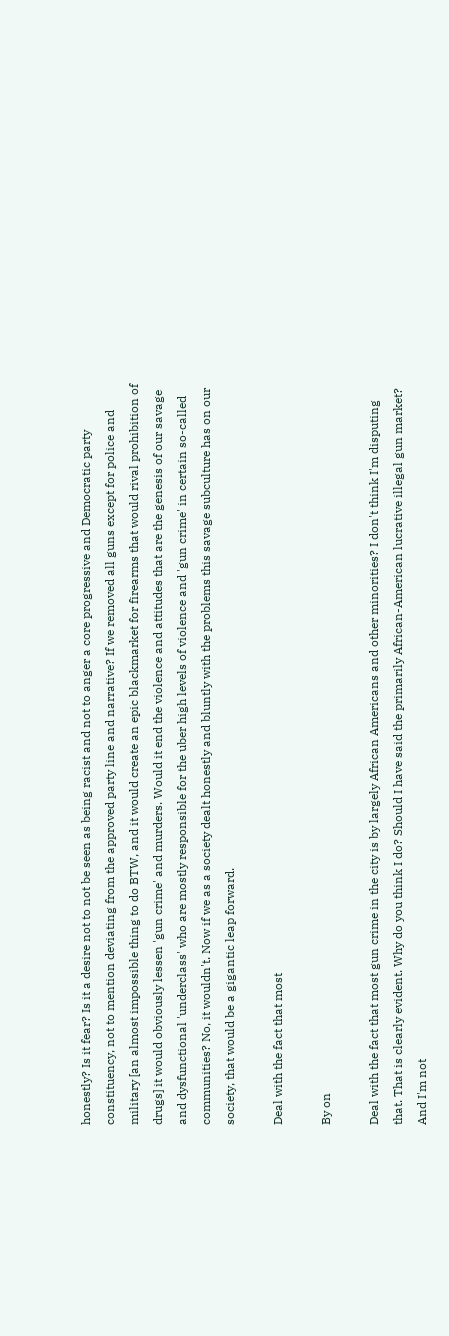honestly? Is it fear? Is it a desire not to not be seen as being racist and not to anger a core progressive and Democratic party constituency, not to mention deviating from the approved party line and narrative? If we removed all guns except for police and military [an almost impossible thing to do BTW, and it would create an epic blackmarket for firearms that would rival prohibition of drugs] it would obviously lessen 'gun crime' and murders. Would it end the violence and attitudes that are the genesis of our savage and dysfunctional 'underclass' who are mostly responsible for the uber high levels of violence and 'gun crime' in certain so-called communities? No, it wouldn't. Now if we as a society dealt honestly and bluntly with the problems this savage subculture has on our society, that would be a gigantic leap forward.

Deal with the fact that most

By on

Deal with the fact that most gun crime in the city is by largely African Americans and other minorities? I don't think I'm disputing that. That is clearly evident. Why do you think I do? Should I have said the primarily African-American lucrative illegal gun market? And I'm not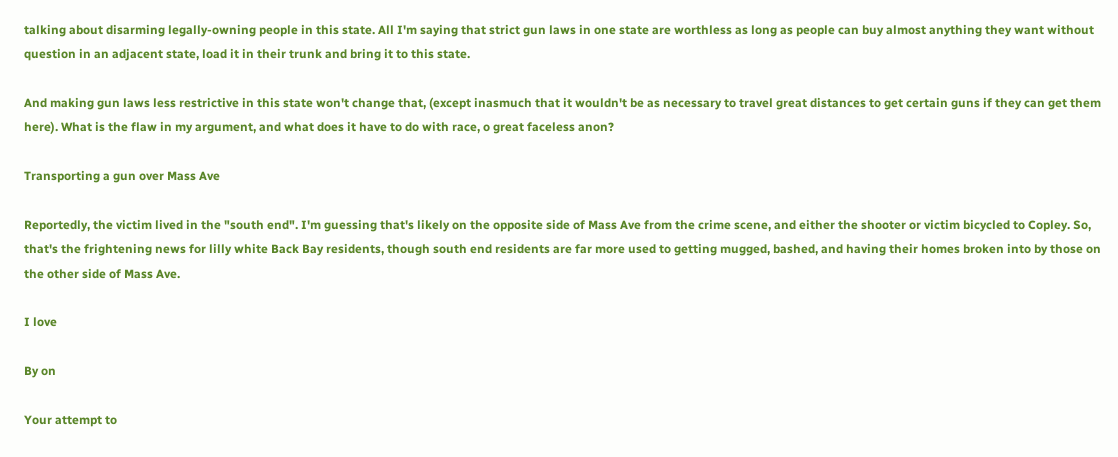talking about disarming legally-owning people in this state. All I'm saying that strict gun laws in one state are worthless as long as people can buy almost anything they want without question in an adjacent state, load it in their trunk and bring it to this state.

And making gun laws less restrictive in this state won't change that, (except inasmuch that it wouldn't be as necessary to travel great distances to get certain guns if they can get them here). What is the flaw in my argument, and what does it have to do with race, o great faceless anon?

Transporting a gun over Mass Ave

Reportedly, the victim lived in the "south end". I'm guessing that's likely on the opposite side of Mass Ave from the crime scene, and either the shooter or victim bicycled to Copley. So, that's the frightening news for lilly white Back Bay residents, though south end residents are far more used to getting mugged, bashed, and having their homes broken into by those on the other side of Mass Ave.

I love

By on

Your attempt to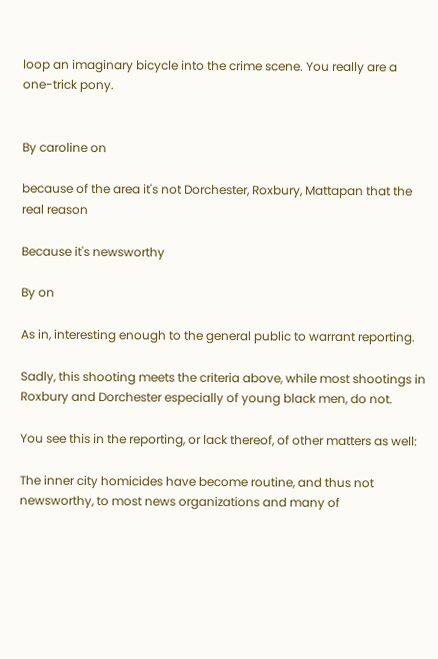loop an imaginary bicycle into the crime scene. You really are a one-trick pony.


By caroline on

because of the area it's not Dorchester, Roxbury, Mattapan that the real reason

Because it's newsworthy

By on

As in, interesting enough to the general public to warrant reporting.

Sadly, this shooting meets the criteria above, while most shootings in Roxbury and Dorchester especially of young black men, do not.

You see this in the reporting, or lack thereof, of other matters as well:

The inner city homicides have become routine, and thus not newsworthy, to most news organizations and many of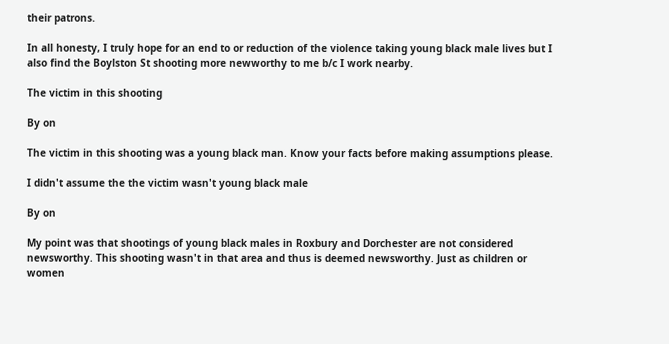their patrons.

In all honesty, I truly hope for an end to or reduction of the violence taking young black male lives but I also find the Boylston St shooting more newworthy to me b/c I work nearby.

The victim in this shooting

By on

The victim in this shooting was a young black man. Know your facts before making assumptions please.

I didn't assume the the victim wasn't young black male

By on

My point was that shootings of young black males in Roxbury and Dorchester are not considered newsworthy. This shooting wasn't in that area and thus is deemed newsworthy. Just as children or women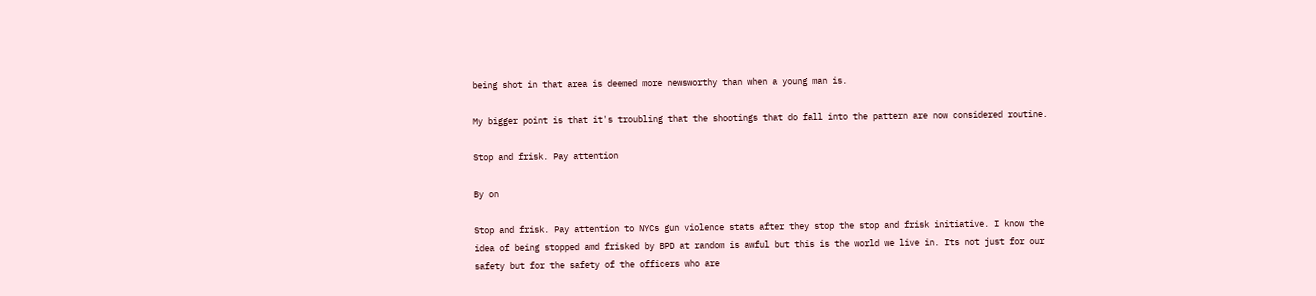being shot in that area is deemed more newsworthy than when a young man is.

My bigger point is that it's troubling that the shootings that do fall into the pattern are now considered routine.

Stop and frisk. Pay attention

By on

Stop and frisk. Pay attention to NYCs gun violence stats after they stop the stop and frisk initiative. I know the idea of being stopped amd frisked by BPD at random is awful but this is the world we live in. Its not just for our safety but for the safety of the officers who are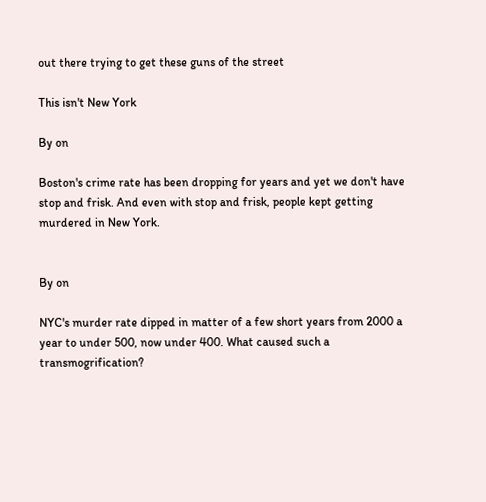out there trying to get these guns of the street

This isn't New York

By on

Boston's crime rate has been dropping for years and yet we don't have stop and frisk. And even with stop and frisk, people kept getting murdered in New York.


By on

NYC's murder rate dipped in matter of a few short years from 2000 a year to under 500, now under 400. What caused such a transmogrification?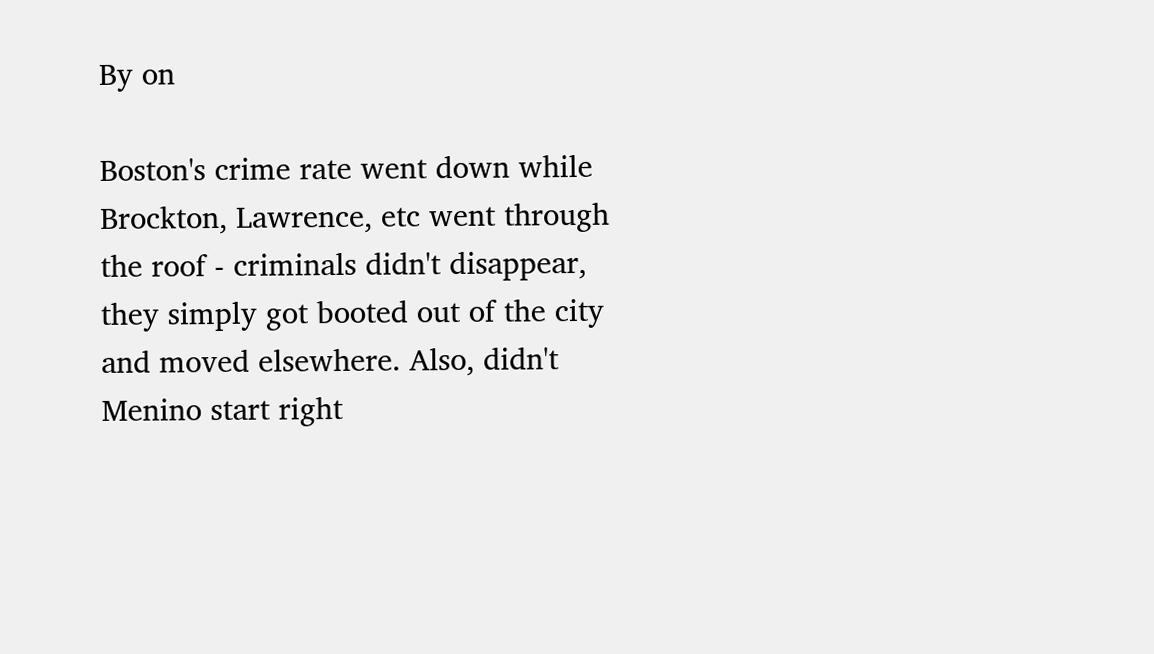By on

Boston's crime rate went down while Brockton, Lawrence, etc went through the roof - criminals didn't disappear, they simply got booted out of the city and moved elsewhere. Also, didn't Menino start right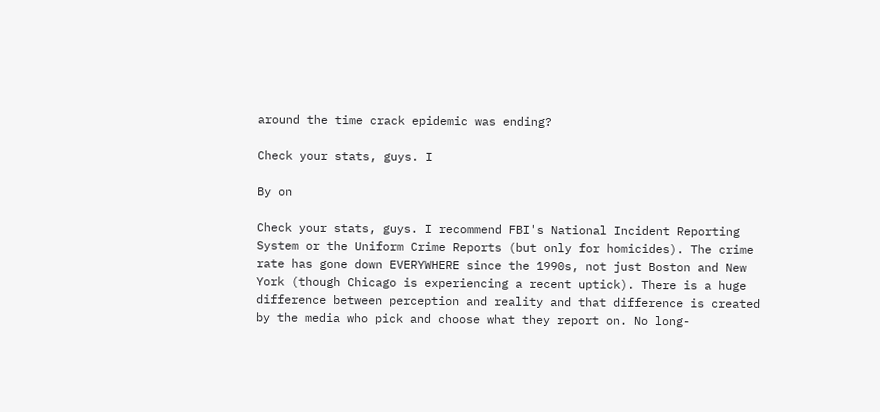around the time crack epidemic was ending?

Check your stats, guys. I

By on

Check your stats, guys. I recommend FBI's National Incident Reporting System or the Uniform Crime Reports (but only for homicides). The crime rate has gone down EVERYWHERE since the 1990s, not just Boston and New York (though Chicago is experiencing a recent uptick). There is a huge difference between perception and reality and that difference is created by the media who pick and choose what they report on. No long-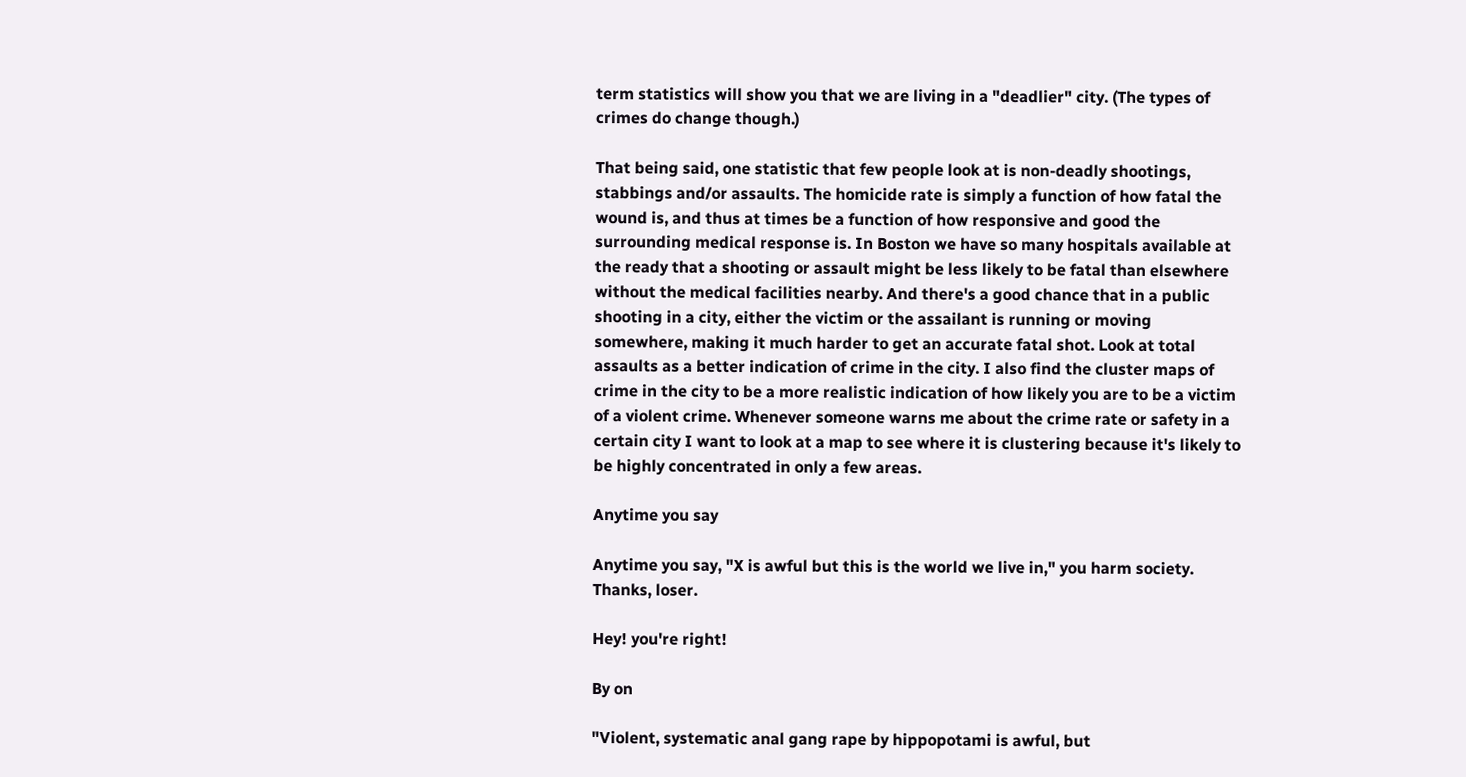term statistics will show you that we are living in a "deadlier" city. (The types of crimes do change though.)

That being said, one statistic that few people look at is non-deadly shootings, stabbings and/or assaults. The homicide rate is simply a function of how fatal the wound is, and thus at times be a function of how responsive and good the surrounding medical response is. In Boston we have so many hospitals available at the ready that a shooting or assault might be less likely to be fatal than elsewhere without the medical facilities nearby. And there's a good chance that in a public shooting in a city, either the victim or the assailant is running or moving somewhere, making it much harder to get an accurate fatal shot. Look at total assaults as a better indication of crime in the city. I also find the cluster maps of crime in the city to be a more realistic indication of how likely you are to be a victim of a violent crime. Whenever someone warns me about the crime rate or safety in a certain city I want to look at a map to see where it is clustering because it's likely to be highly concentrated in only a few areas.

Anytime you say

Anytime you say, "X is awful but this is the world we live in," you harm society. Thanks, loser.

Hey! you're right!

By on

"Violent, systematic anal gang rape by hippopotami is awful, but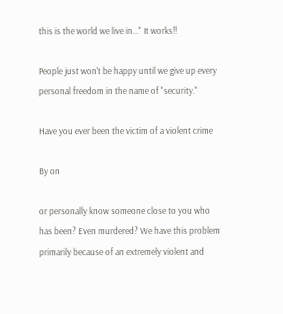this is the world we live in..." It works!!

People just won't be happy until we give up every personal freedom in the name of "security."

Have you ever been the victim of a violent crime

By on

or personally know someone close to you who has been? Even murdered? We have this problem primarily because of an extremely violent and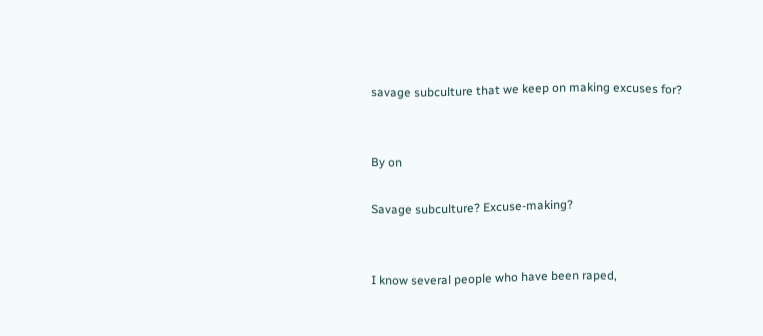savage subculture that we keep on making excuses for?


By on

Savage subculture? Excuse-making?


I know several people who have been raped,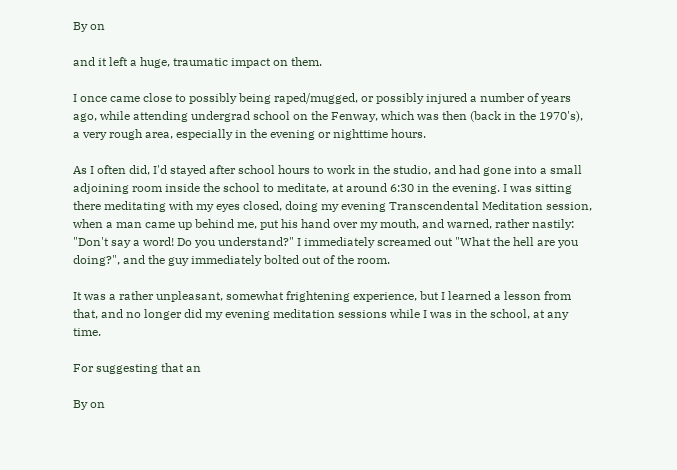By on

and it left a huge, traumatic impact on them.

I once came close to possibly being raped/mugged, or possibly injured a number of years ago, while attending undergrad school on the Fenway, which was then (back in the 1970's), a very rough area, especially in the evening or nighttime hours.

As I often did, I'd stayed after school hours to work in the studio, and had gone into a small adjoining room inside the school to meditate, at around 6:30 in the evening. I was sitting there meditating with my eyes closed, doing my evening Transcendental Meditation session, when a man came up behind me, put his hand over my mouth, and warned, rather nastily: "Don't say a word! Do you understand?" I immediately screamed out "What the hell are you doing?", and the guy immediately bolted out of the room.

It was a rather unpleasant, somewhat frightening experience, but I learned a lesson from that, and no longer did my evening meditation sessions while I was in the school, at any time.

For suggesting that an

By on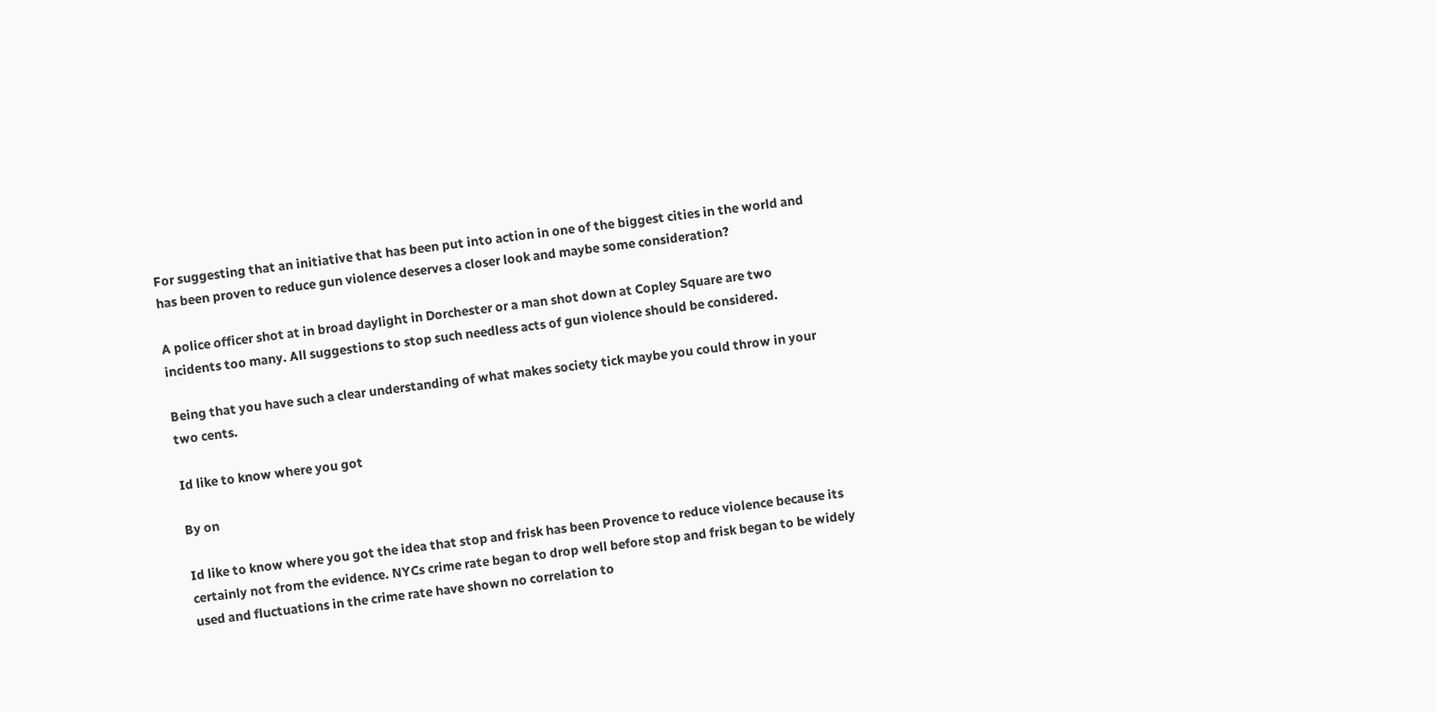For suggesting that an initiative that has been put into action in one of the biggest cities in the world and has been proven to reduce gun violence deserves a closer look and maybe some consideration?

A police officer shot at in broad daylight in Dorchester or a man shot down at Copley Square are two incidents too many. All suggestions to stop such needless acts of gun violence should be considered.

Being that you have such a clear understanding of what makes society tick maybe you could throw in your two cents.

Id like to know where you got

By on

Id like to know where you got the idea that stop and frisk has been Provence to reduce violence because its certainly not from the evidence. NYCs crime rate began to drop well before stop and frisk began to be widely used and fluctuations in the crime rate have shown no correlation to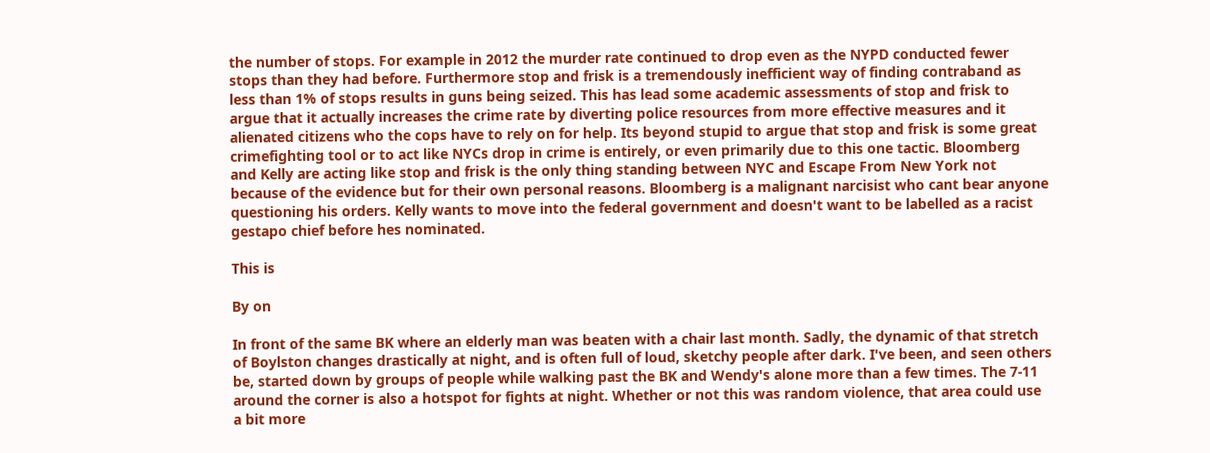the number of stops. For example in 2012 the murder rate continued to drop even as the NYPD conducted fewer stops than they had before. Furthermore stop and frisk is a tremendously inefficient way of finding contraband as less than 1% of stops results in guns being seized. This has lead some academic assessments of stop and frisk to argue that it actually increases the crime rate by diverting police resources from more effective measures and it alienated citizens who the cops have to rely on for help. Its beyond stupid to argue that stop and frisk is some great crimefighting tool or to act like NYCs drop in crime is entirely, or even primarily due to this one tactic. Bloomberg and Kelly are acting like stop and frisk is the only thing standing between NYC and Escape From New York not because of the evidence but for their own personal reasons. Bloomberg is a malignant narcisist who cant bear anyone questioning his orders. Kelly wants to move into the federal government and doesn't want to be labelled as a racist gestapo chief before hes nominated.

This is

By on

In front of the same BK where an elderly man was beaten with a chair last month. Sadly, the dynamic of that stretch of Boylston changes drastically at night, and is often full of loud, sketchy people after dark. I've been, and seen others be, started down by groups of people while walking past the BK and Wendy's alone more than a few times. The 7-11 around the corner is also a hotspot for fights at night. Whether or not this was random violence, that area could use a bit more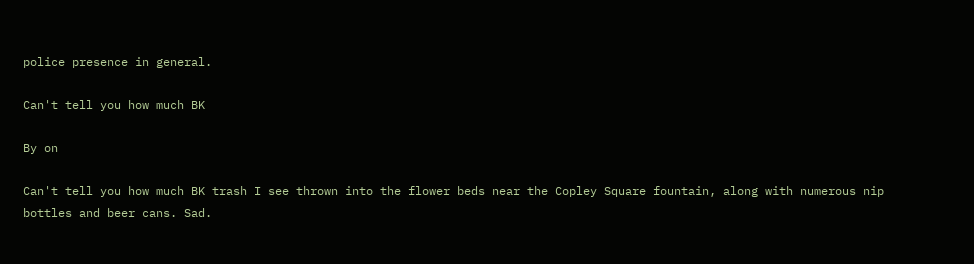police presence in general.

Can't tell you how much BK

By on

Can't tell you how much BK trash I see thrown into the flower beds near the Copley Square fountain, along with numerous nip bottles and beer cans. Sad.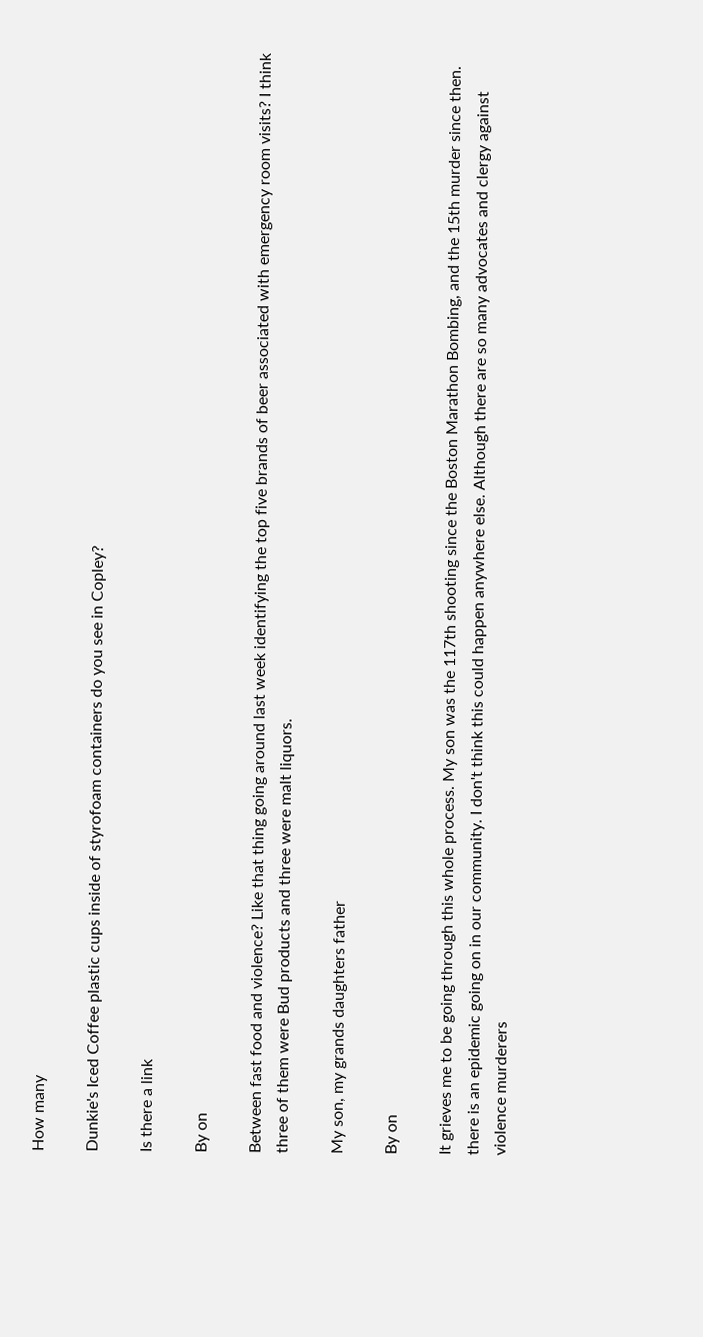How many

Dunkie's Iced Coffee plastic cups inside of styrofoam containers do you see in Copley?

Is there a link

By on

Between fast food and violence? Like that thing going around last week identifying the top five brands of beer associated with emergency room visits? I think three of them were Bud products and three were malt liquors.

My son, my grands daughters father

By on

It grieves me to be going through this whole process. My son was the 117th shooting since the Boston Marathon Bombing, and the 15th murder since then. there is an epidemic going on in our community. I don't think this could happen anywhere else. Although there are so many advocates and clergy against violence murderers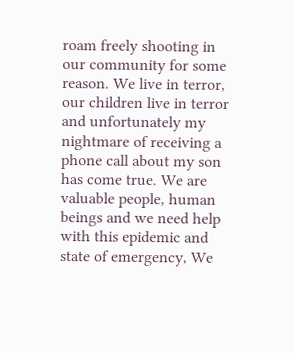roam freely shooting in our community for some reason. We live in terror, our children live in terror and unfortunately my nightmare of receiving a phone call about my son has come true. We are valuable people, human beings and we need help with this epidemic and state of emergency, We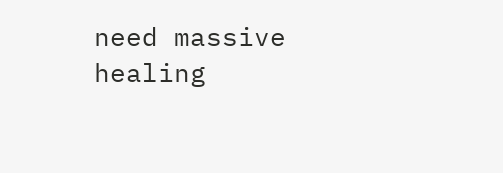need massive healing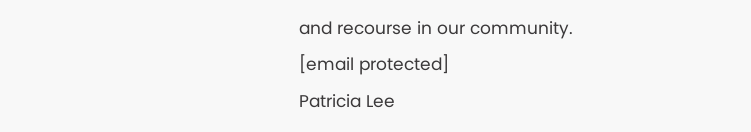and recourse in our community.
[email protected]
Patricia Lee